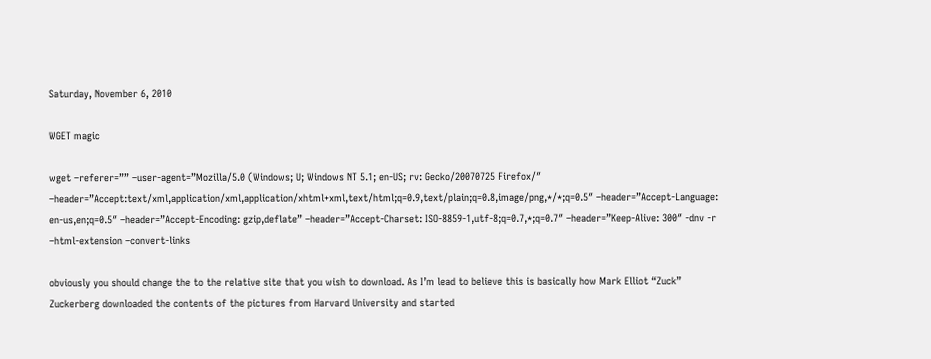Saturday, November 6, 2010

WGET magic

wget –referer=”” –user-agent=”Mozilla/5.0 (Windows; U; Windows NT 5.1; en-US; rv: Gecko/20070725 Firefox/″ –header=”Accept:text/xml,application/xml,application/xhtml+xml,text/html;q=0.9,text/plain;q=0.8,image/png,*/*;q=0.5″ –header=”Accept-Language: en-us,en;q=0.5″ –header=”Accept-Encoding: gzip,deflate” –header=”Accept-Charset: ISO-8859-1,utf-8;q=0.7,*;q=0.7″ –header=”Keep-Alive: 300″ -dnv -r –html-extension –convert-links

obviously you should change the to the relative site that you wish to download. As I’m lead to believe this is basically how Mark Elliot “Zuck” Zuckerberg downloaded the contents of the pictures from Harvard University and started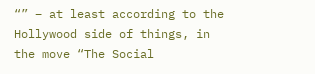“” – at least according to the Hollywood side of things, in the move “The Social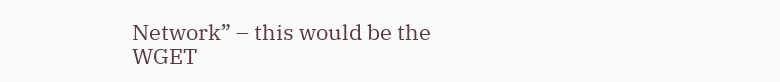Network” – this would be the WGET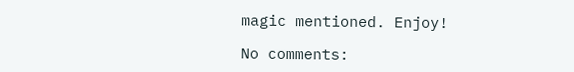magic mentioned. Enjoy!

No comments: